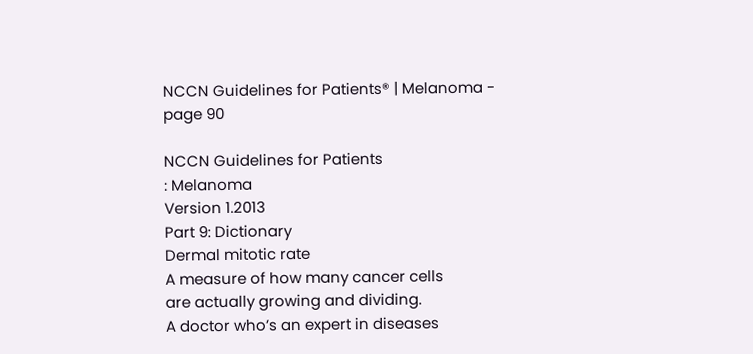NCCN Guidelines for Patients® | Melanoma - page 90

NCCN Guidelines for Patients
: Melanoma
Version 1.2013
Part 9: Dictionary
Dermal mitotic rate
A measure of how many cancer cells
are actually growing and dividing.
A doctor who’s an expert in diseases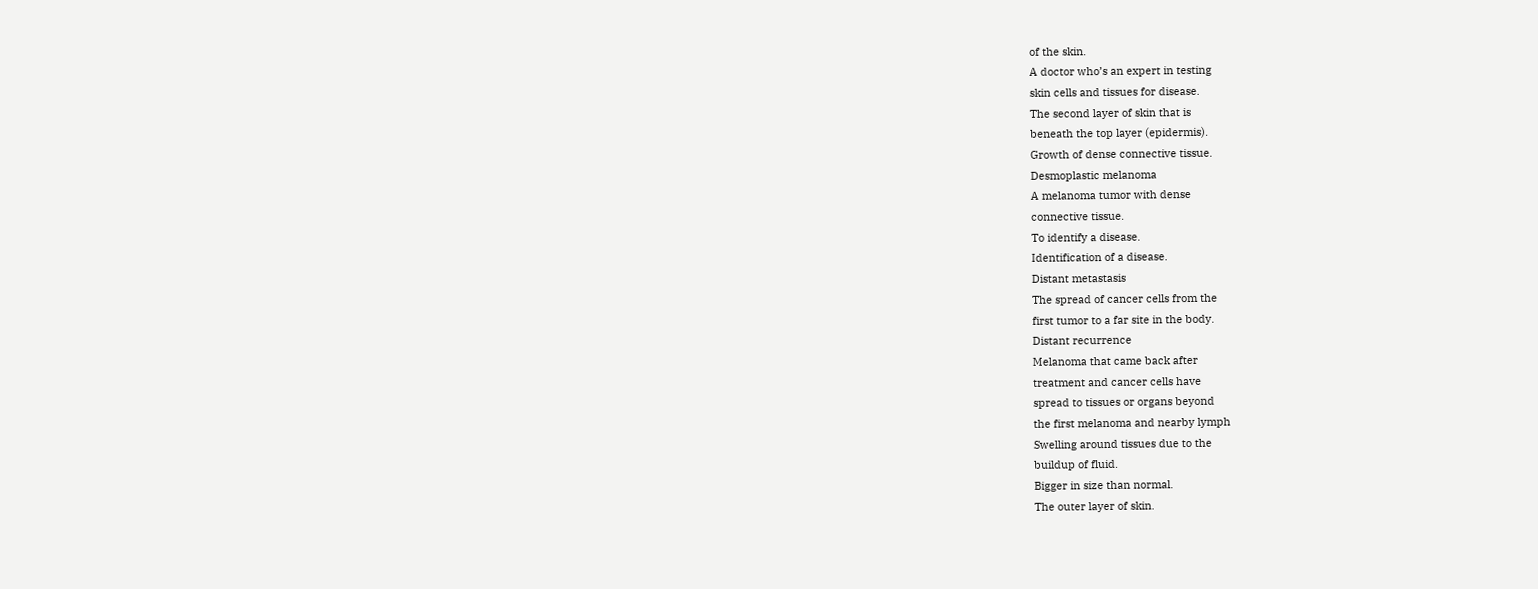of the skin.
A doctor who’s an expert in testing
skin cells and tissues for disease.
The second layer of skin that is
beneath the top layer (epidermis).
Growth of dense connective tissue.
Desmoplastic melanoma
A melanoma tumor with dense
connective tissue.
To identify a disease.
Identification of a disease.
Distant metastasis
The spread of cancer cells from the
first tumor to a far site in the body.
Distant recurrence
Melanoma that came back after
treatment and cancer cells have
spread to tissues or organs beyond
the first melanoma and nearby lymph
Swelling around tissues due to the
buildup of fluid.
Bigger in size than normal.
The outer layer of skin.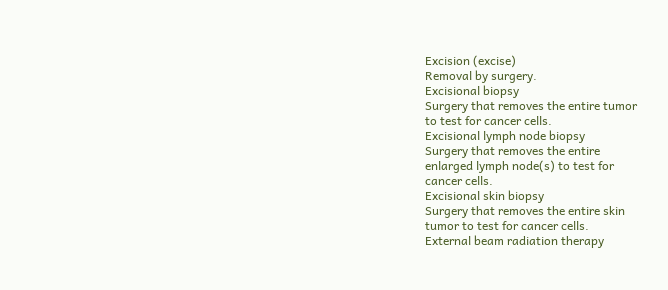Excision (excise)
Removal by surgery.
Excisional biopsy
Surgery that removes the entire tumor
to test for cancer cells.
Excisional lymph node biopsy
Surgery that removes the entire
enlarged lymph node(s) to test for
cancer cells.
Excisional skin biopsy
Surgery that removes the entire skin
tumor to test for cancer cells.
External beam radiation therapy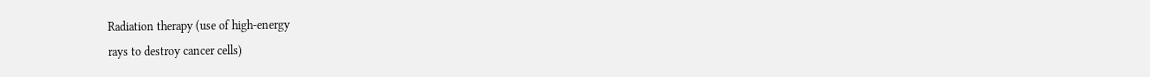Radiation therapy (use of high-energy
rays to destroy cancer cells)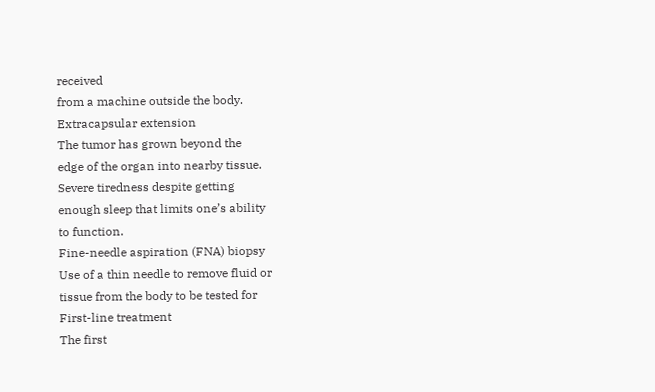received
from a machine outside the body.
Extracapsular extension
The tumor has grown beyond the
edge of the organ into nearby tissue.
Severe tiredness despite getting
enough sleep that limits one’s ability
to function.
Fine-needle aspiration (FNA) biopsy
Use of a thin needle to remove fluid or
tissue from the body to be tested for
First-line treatment
The first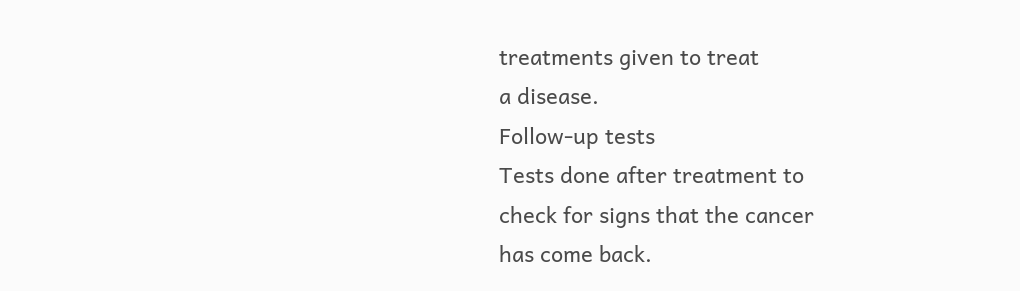treatments given to treat
a disease.
Follow-up tests
Tests done after treatment to
check for signs that the cancer
has come back.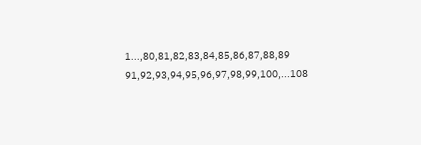1...,80,81,82,83,84,85,86,87,88,89 91,92,93,94,95,96,97,98,99,100,...108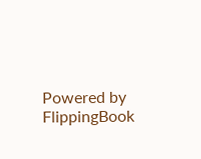Powered by FlippingBook